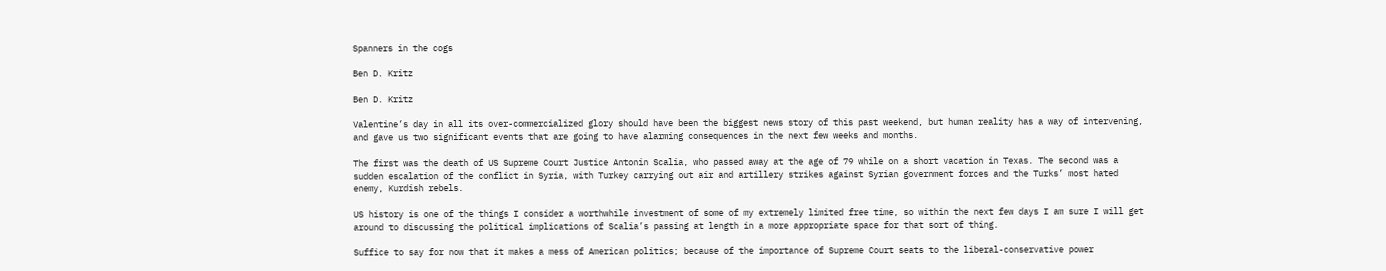Spanners in the cogs

Ben D. Kritz

Ben D. Kritz

Valentine’s day in all its over-commercialized glory should have been the biggest news story of this past weekend, but human reality has a way of intervening, and gave us two significant events that are going to have alarming consequences in the next few weeks and months.

The first was the death of US Supreme Court Justice Antonin Scalia, who passed away at the age of 79 while on a short vacation in Texas. The second was a sudden escalation of the conflict in Syria, with Turkey carrying out air and artillery strikes against Syrian government forces and the Turks’ most hated enemy, Kurdish rebels.

US history is one of the things I consider a worthwhile investment of some of my extremely limited free time, so within the next few days I am sure I will get around to discussing the political implications of Scalia’s passing at length in a more appropriate space for that sort of thing.

Suffice to say for now that it makes a mess of American politics; because of the importance of Supreme Court seats to the liberal-conservative power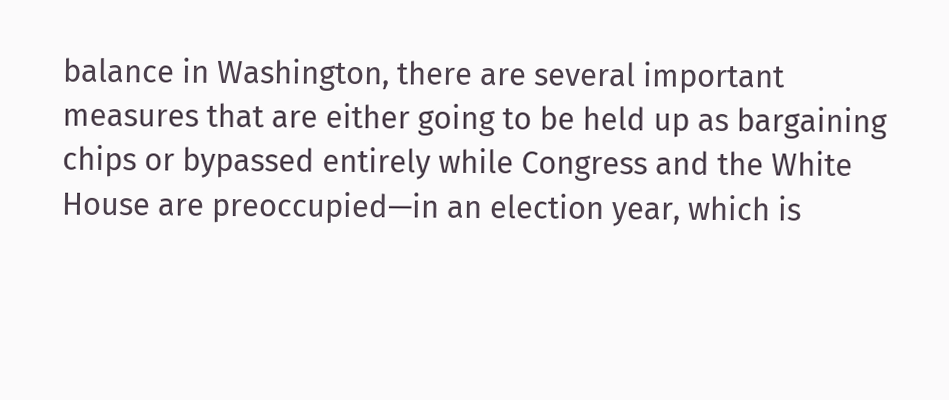balance in Washington, there are several important measures that are either going to be held up as bargaining chips or bypassed entirely while Congress and the White House are preoccupied—in an election year, which is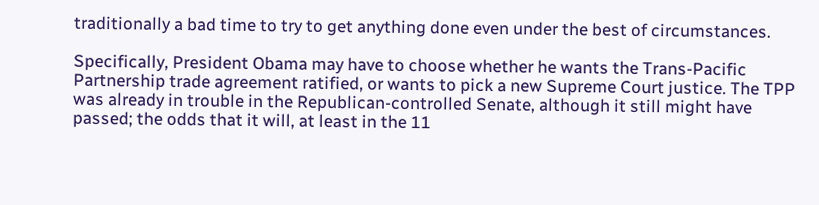traditionally a bad time to try to get anything done even under the best of circumstances.

Specifically, President Obama may have to choose whether he wants the Trans-Pacific Partnership trade agreement ratified, or wants to pick a new Supreme Court justice. The TPP was already in trouble in the Republican-controlled Senate, although it still might have passed; the odds that it will, at least in the 11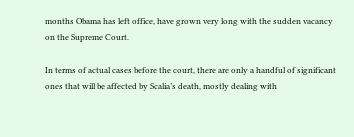months Obama has left office, have grown very long with the sudden vacancy on the Supreme Court.

In terms of actual cases before the court, there are only a handful of significant ones that will be affected by Scalia’s death, mostly dealing with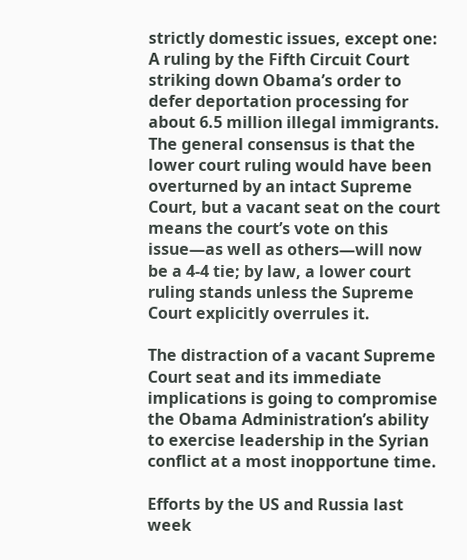strictly domestic issues, except one: A ruling by the Fifth Circuit Court striking down Obama’s order to defer deportation processing for about 6.5 million illegal immigrants. The general consensus is that the lower court ruling would have been overturned by an intact Supreme Court, but a vacant seat on the court means the court’s vote on this issue—as well as others—will now be a 4-4 tie; by law, a lower court ruling stands unless the Supreme Court explicitly overrules it.

The distraction of a vacant Supreme Court seat and its immediate implications is going to compromise the Obama Administration’s ability to exercise leadership in the Syrian conflict at a most inopportune time.

Efforts by the US and Russia last week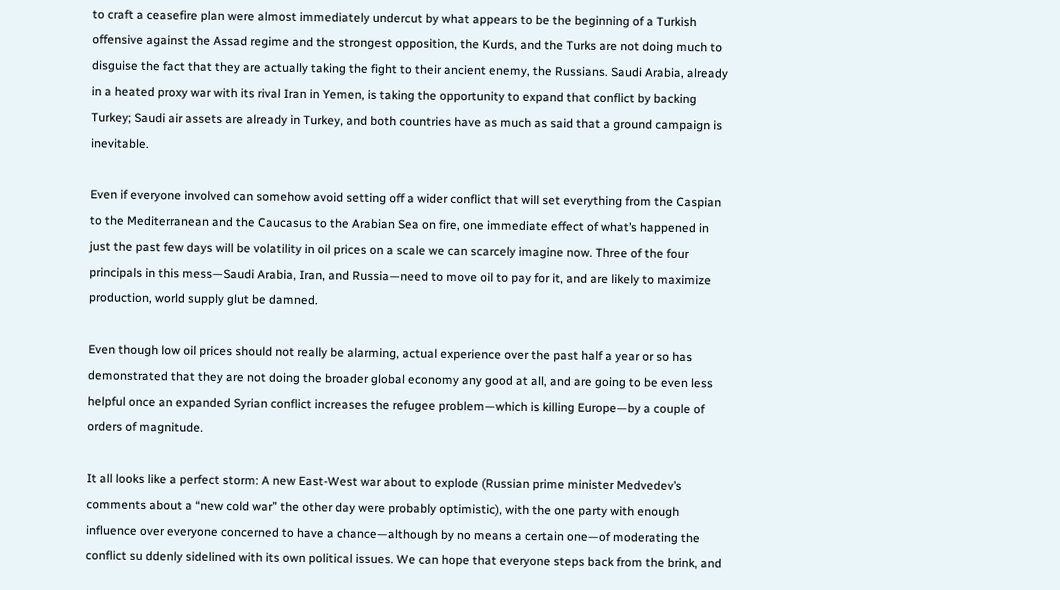to craft a ceasefire plan were almost immediately undercut by what appears to be the beginning of a Turkish offensive against the Assad regime and the strongest opposition, the Kurds, and the Turks are not doing much to disguise the fact that they are actually taking the fight to their ancient enemy, the Russians. Saudi Arabia, already in a heated proxy war with its rival Iran in Yemen, is taking the opportunity to expand that conflict by backing Turkey; Saudi air assets are already in Turkey, and both countries have as much as said that a ground campaign is inevitable.

Even if everyone involved can somehow avoid setting off a wider conflict that will set everything from the Caspian to the Mediterranean and the Caucasus to the Arabian Sea on fire, one immediate effect of what’s happened in just the past few days will be volatility in oil prices on a scale we can scarcely imagine now. Three of the four principals in this mess—Saudi Arabia, Iran, and Russia—need to move oil to pay for it, and are likely to maximize production, world supply glut be damned.

Even though low oil prices should not really be alarming, actual experience over the past half a year or so has demonstrated that they are not doing the broader global economy any good at all, and are going to be even less helpful once an expanded Syrian conflict increases the refugee problem—which is killing Europe—by a couple of orders of magnitude.

It all looks like a perfect storm: A new East-West war about to explode (Russian prime minister Medvedev’s comments about a “new cold war” the other day were probably optimistic), with the one party with enough influence over everyone concerned to have a chance—although by no means a certain one—of moderating the conflict su ddenly sidelined with its own political issues. We can hope that everyone steps back from the brink, and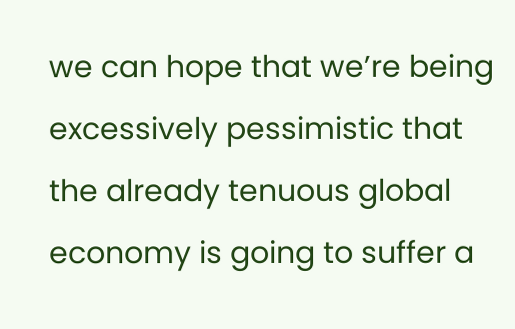we can hope that we’re being excessively pessimistic that the already tenuous global economy is going to suffer a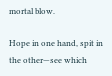mortal blow.

Hope in one hand, spit in the other—see which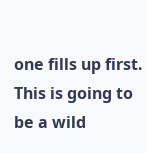one fills up first. This is going to be a wild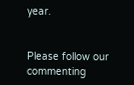year.


Please follow our commenting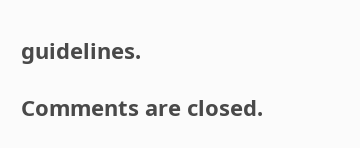guidelines.

Comments are closed.